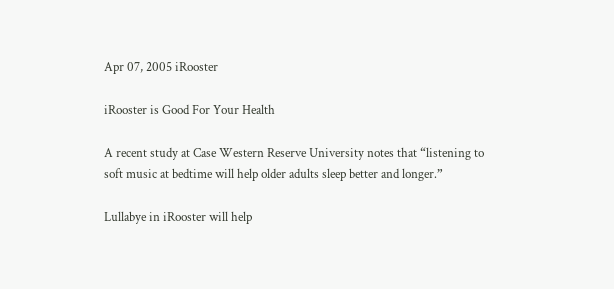Apr 07, 2005 iRooster

iRooster is Good For Your Health

A recent study at Case Western Reserve University notes that “listening to soft music at bedtime will help older adults sleep better and longer.”

Lullabye in iRooster will help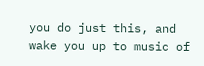you do just this, and wake you up to music of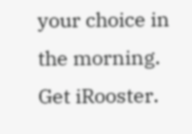your choice in the morning. Get iRooster.